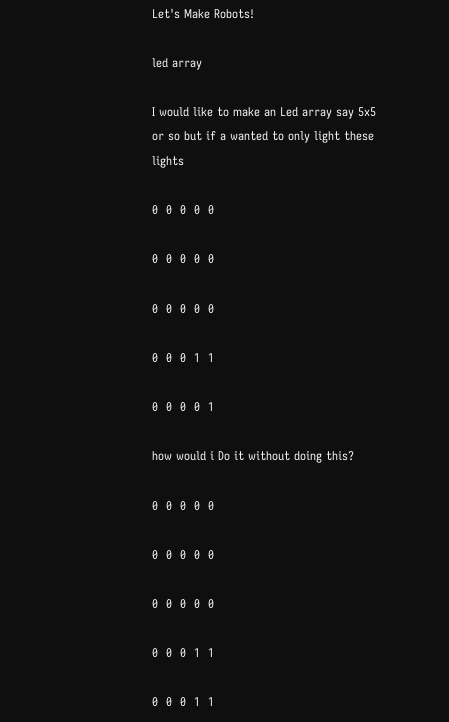Let's Make Robots!

led array

I would like to make an Led array say 5x5 or so but if a wanted to only light these lights

0  0  0  0  0

0  0  0  0  0

0  0  0  0  0

0  0  0  1  1

0  0  0  0  1

how would i Do it without doing this?

0  0  0  0  0

0  0  0  0  0

0  0  0  0  0

0  0  0  1  1

0  0  0  1  1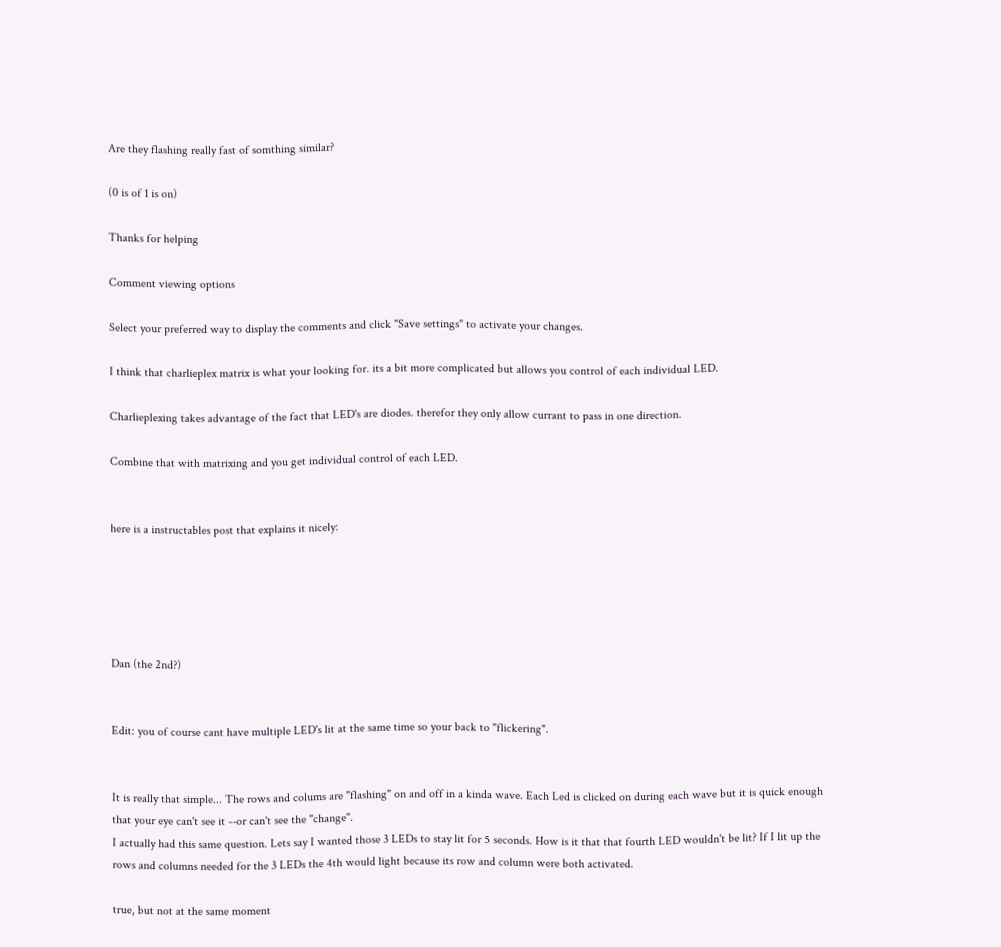Are they flashing really fast of somthing similar?

(0 is of 1 is on)

Thanks for helping

Comment viewing options

Select your preferred way to display the comments and click "Save settings" to activate your changes.

I think that charlieplex matrix is what your looking for. its a bit more complicated but allows you control of each individual LED.

Charlieplexing takes advantage of the fact that LED's are diodes. therefor they only allow currant to pass in one direction.

Combine that with matrixing and you get individual control of each LED.


here is a instructables post that explains it nicely:





Dan (the 2nd?)


Edit: you of course cant have multiple LED's lit at the same time so your back to "flickering".


It is really that simple... The rows and colums are "flashing" on and off in a kinda wave. Each Led is clicked on during each wave but it is quick enough that your eye can't see it --or can't see the "change".
I actually had this same question. Lets say I wanted those 3 LEDs to stay lit for 5 seconds. How is it that that fourth LED wouldn't be lit? If I lit up the rows and columns needed for the 3 LEDs the 4th would light because its row and column were both activated.

true, but not at the same moment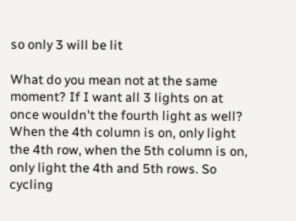so only 3 will be lit

What do you mean not at the same moment? If I want all 3 lights on at once wouldn't the fourth light as well?
When the 4th column is on, only light the 4th row, when the 5th column is on, only light the 4th and 5th rows. So cycling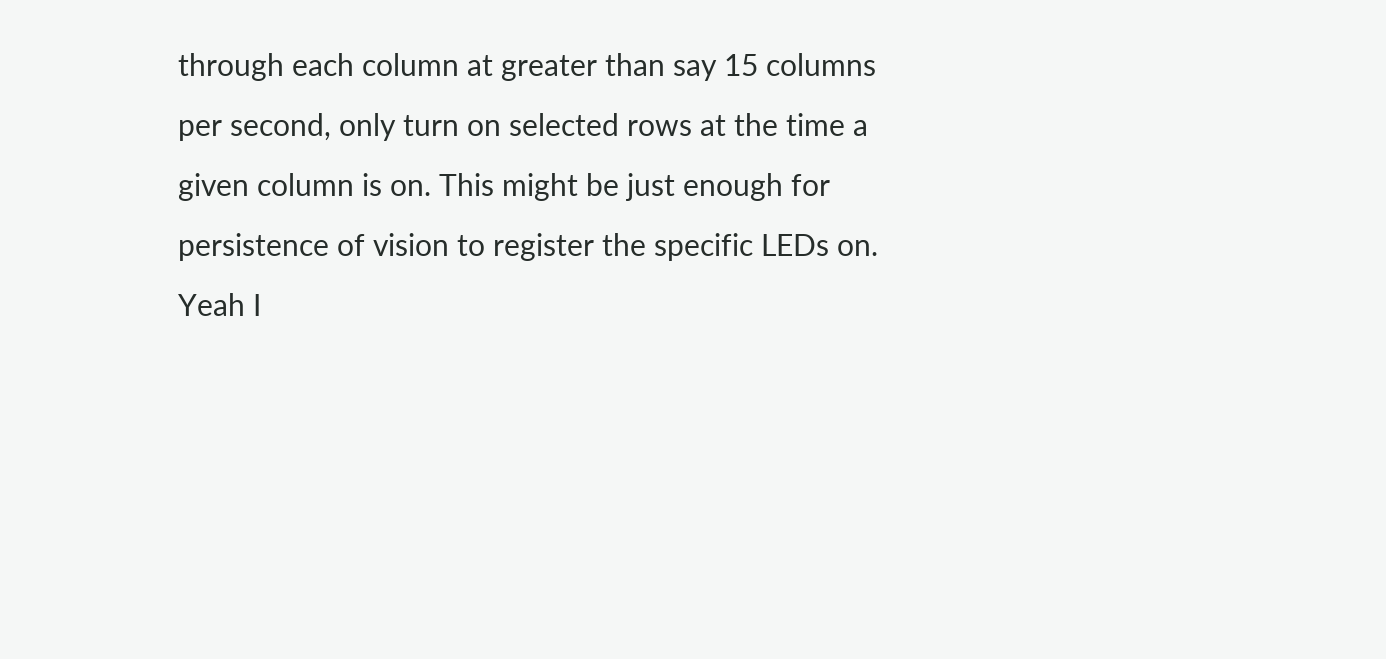through each column at greater than say 15 columns per second, only turn on selected rows at the time a given column is on. This might be just enough for persistence of vision to register the specific LEDs on.
Yeah I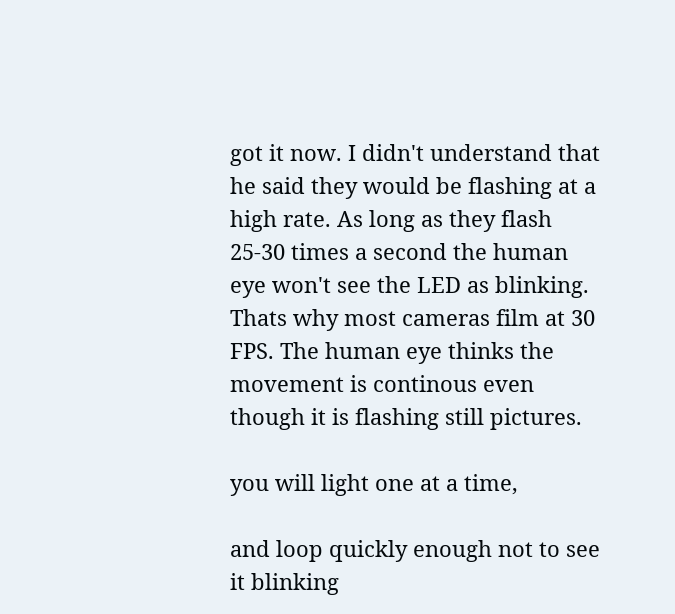got it now. I didn't understand that he said they would be flashing at a high rate. As long as they flash 25-30 times a second the human eye won't see the LED as blinking. Thats why most cameras film at 30 FPS. The human eye thinks the movement is continous even though it is flashing still pictures.

you will light one at a time,

and loop quickly enough not to see it blinking